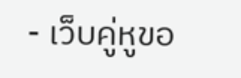- เว็บคู่หูขอ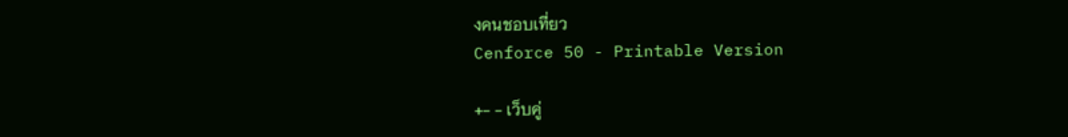งคนชอบเที่ยว
Cenforce 50 - Printable Version

+- - เว็บคู่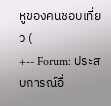หูของคนชอบเที่ยว (
+-- Forum: ประสบการณ์อื่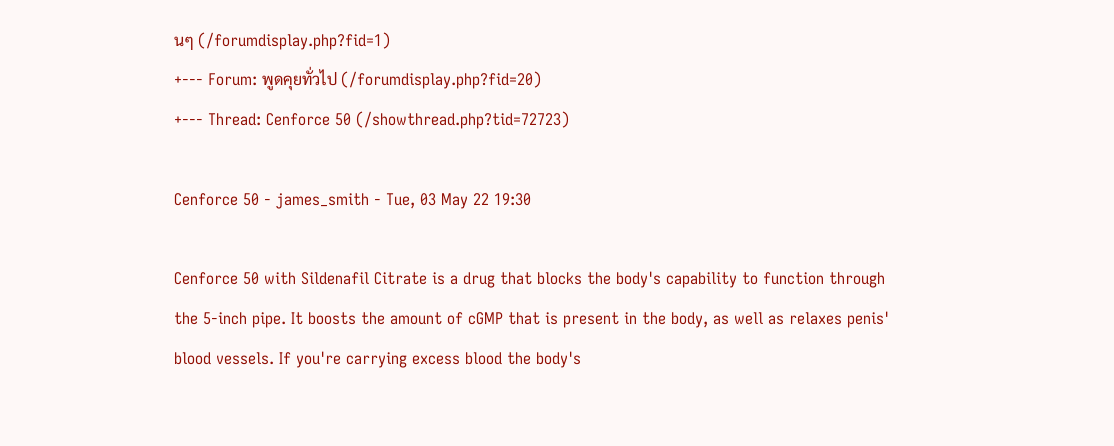นๆ (/forumdisplay.php?fid=1)
+--- Forum: พูดคุยทั่วไป (/forumdisplay.php?fid=20)
+--- Thread: Cenforce 50 (/showthread.php?tid=72723)

Cenforce 50 - james_smith - Tue, 03 May 22 19:30

Cenforce 50 with Sildenafil Citrate is a drug that blocks the body's capability to function through the 5-inch pipe. It boosts the amount of cGMP that is present in the body, as well as relaxes penis' blood vessels. If you're carrying excess blood the body's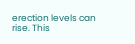erection levels can rise. This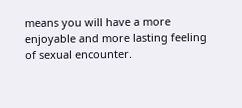means you will have a more enjoyable and more lasting feeling of sexual encounter.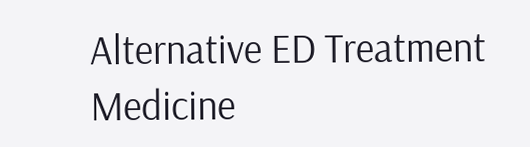Alternative ED Treatment Medicine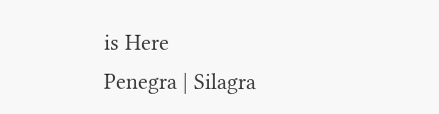is Here
Penegra | Silagra